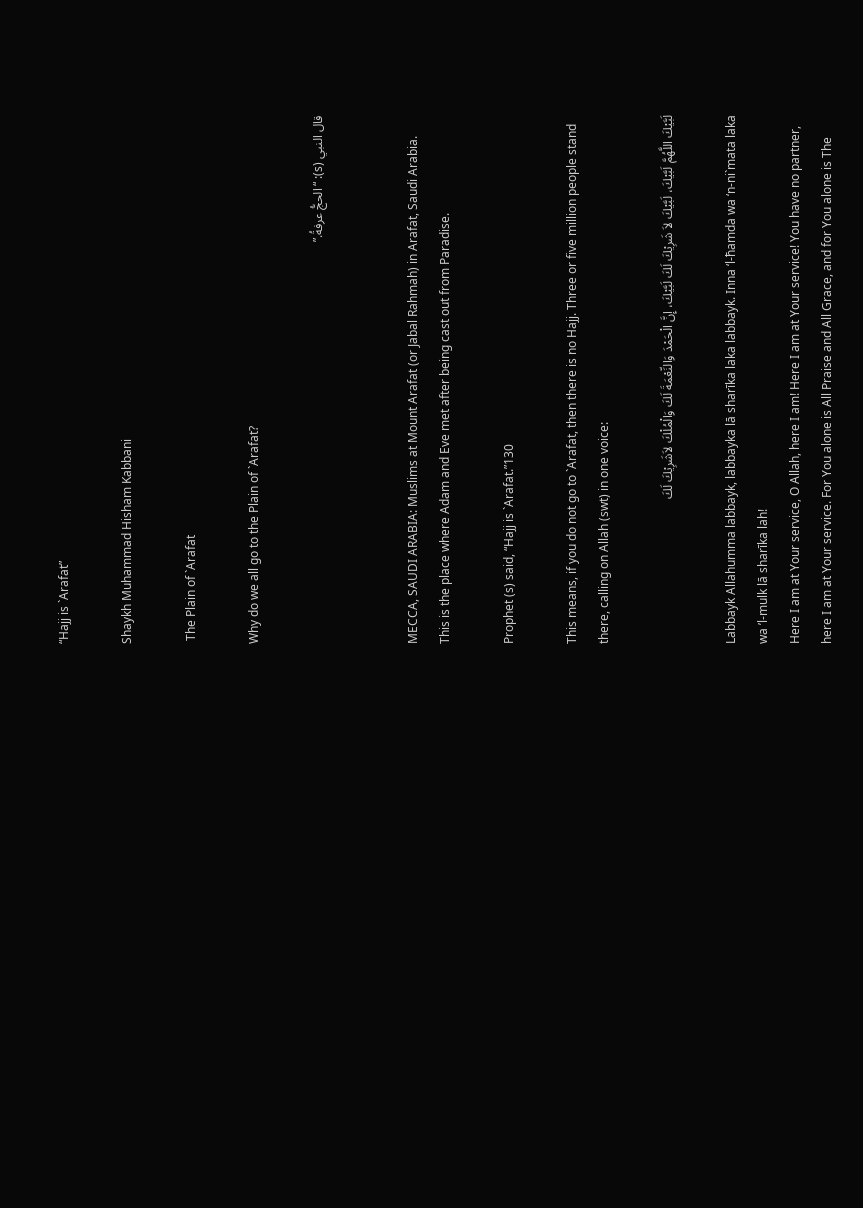“Hajj is `Arafat”

Shaykh Muhammad Hisham Kabbani

 The Plain of `Arafat

Why do we all go to the Plain of `Arafat?

قال النبي (s): “الحجُّ عرفةُ.”


MECCA, SAUDI ARABIA: Muslims at Mount Arafat (or Jabal Rahmah) in Arafat, Saudi Arabia. This is the place where Adam and Eve met after being cast out from Paradise.

Prophet (s) said, “Hajj is `Arafat.”130

This means, if you do not go to `Arafat, then there is no Hajj. Three or five million people stand there, calling on Allah (swt) in one voice:

لَبَّيْكَ اللَّهُمَّ لَبَّيْكَ، لَبَّيْكَ لاَ شَرِيْكَ لَكَ لَبَّيْكَ، إِنَّ الْحَمْدَ وَالنِّعْمَةَ لَكَ وَالْمُلْكَ لاَشَرِيْكَ لَكَ

Labbayk Allahumma labbayk, labbayka lā sharīka laka labbayk. Inna ‘l-ħamda wa ‘n-ni`mata laka wa ’l-mulk lā sharīka lah!
Here I am at Your service, O Allah, here I am! Here I am at Your service! You have no partner, here I am at Your service. For You alone is All Praise and All Grace, and for You alone is The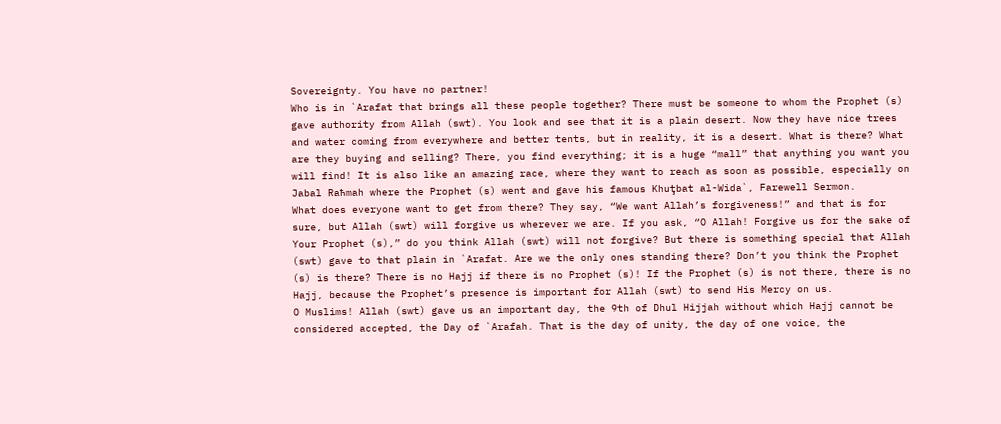Sovereignty. You have no partner!
Who is in `Arafat that brings all these people together? There must be someone to whom the Prophet (s) gave authority from Allah (swt). You look and see that it is a plain desert. Now they have nice trees and water coming from everywhere and better tents, but in reality, it is a desert. What is there? What are they buying and selling? There, you find everything; it is a huge “mall” that anything you want you will find! It is also like an amazing race, where they want to reach as soon as possible, especially on Jabal Raħmah where the Prophet (s) went and gave his famous Khuţbat al-Wida`, Farewell Sermon.
What does everyone want to get from there? They say, “We want Allah’s forgiveness!” and that is for sure, but Allah (swt) will forgive us wherever we are. If you ask, “O Allah! Forgive us for the sake of Your Prophet (s),” do you think Allah (swt) will not forgive? But there is something special that Allah (swt) gave to that plain in `Arafat. Are we the only ones standing there? Don’t you think the Prophet (s) is there? There is no Hajj if there is no Prophet (s)! If the Prophet (s) is not there, there is no Hajj, because the Prophet’s presence is important for Allah (swt) to send His Mercy on us.
O Muslims! Allah (swt) gave us an important day, the 9th of Dhul Hijjah without which Hajj cannot be considered accepted, the Day of `Arafah. That is the day of unity, the day of one voice, the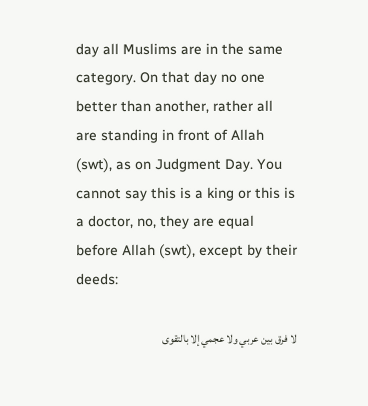day all Muslims are in the same category. On that day no one better than another, rather all are standing in front of Allah (swt), as on Judgment Day. You cannot say this is a king or this is a doctor, no, they are equal before Allah (swt), except by their deeds:

لا فرق بين عربي ولا عجمي إلا بالتقوى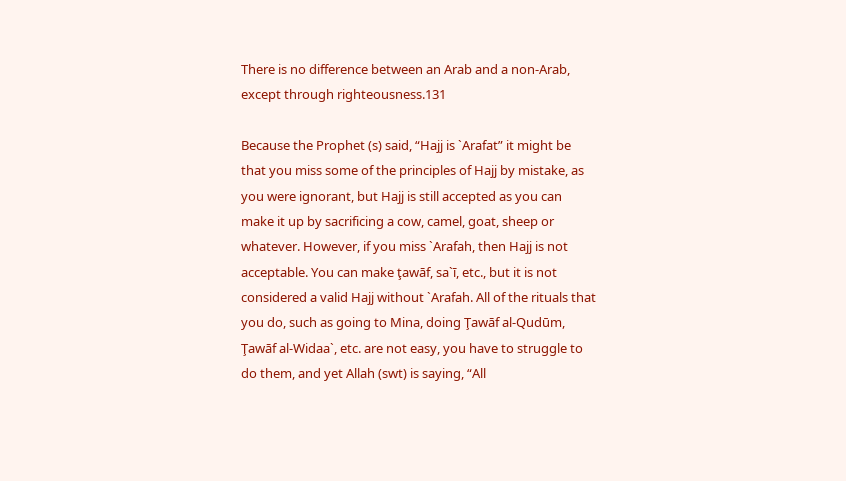There is no difference between an Arab and a non-Arab, except through righteousness.131

Because the Prophet (s) said, “Hajj is `Arafat” it might be that you miss some of the principles of Hajj by mistake, as you were ignorant, but Hajj is still accepted as you can make it up by sacrificing a cow, camel, goat, sheep or whatever. However, if you miss `Arafah, then Hajj is not acceptable. You can make ţawāf, sa`ī, etc., but it is not considered a valid Hajj without `Arafah. All of the rituals that you do, such as going to Mina, doing Ţawāf al-Qudūm, Ţawāf al-Widaa`, etc. are not easy, you have to struggle to do them, and yet Allah (swt) is saying, “All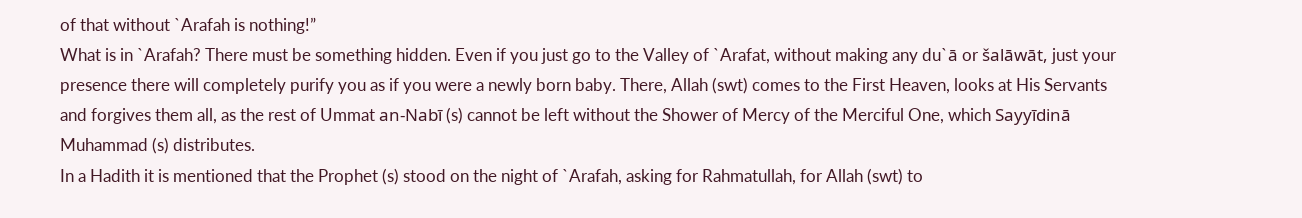of that without `Arafah is nothing!”
What is in `Arafah? There must be something hidden. Even if you just go to the Valley of `Arafat, without making any du`ā or šalāwāt, just your presence there will completely purify you as if you were a newly born baby. There, Allah (swt) comes to the First Heaven, looks at His Servants and forgives them all, as the rest of Ummat an-Nabī (s) cannot be left without the Shower of Mercy of the Merciful One, which Sayyīdinā Muhammad (s) distributes.
In a Hadith it is mentioned that the Prophet (s) stood on the night of `Arafah, asking for Rahmatullah, for Allah (swt) to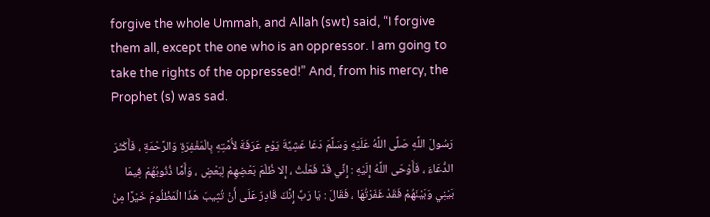forgive the whole Ummah, and Allah (swt) said, “I forgive them all, except the one who is an oppressor. I am going to take the rights of the oppressed!” And, from his mercy, the Prophet (s) was sad.

رَسُولَ اللَّهِ صَلَّى اللَّهُ عَلَيْهِ وَسَلَّمَ دَعَا عَشِيَّةَ يَوْمِ عَرَفَةَ لأُمَّتِهِ بِالْمَغْفِرَةِ وَالرَّحْمَةِ ، فَأَكْثَرَ الدُّعَاءَ ، فَأَوْحَى اللَّهُ إِلَيْهِ : إِنِّي قَدْ فَعَلْتُ ، إِلا ظُلْمَ بَعْضِهِمْ لِبَعْضٍ ، وَأَمَّا ذُنُوبُهُمْ فِيمَا بَيْنِي وَبَيْنَهُمْ فَقَدْ غَفَرْتُهَا ، فَقَالَ : يَا رَبِّ إِنَّكَ قَادِرٌ عَلَى أَنْ تُثِيبَ هَذَا الْمَظْلُومَ خَيْرًا مِنْ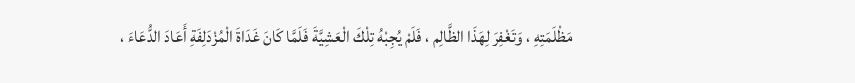مَظْلَمَتِهِ ، وَتَغْفِرَ لِهَذَا الظَّالِم ، فَلَمْ يُجِبْهُ تِلْكَ الْعَشِيَّةَ فَلَمَّا كَانَ غَدَاةَ الْمُزْدَلِفَةِ أَعَادَ الدُّعَاءَ ،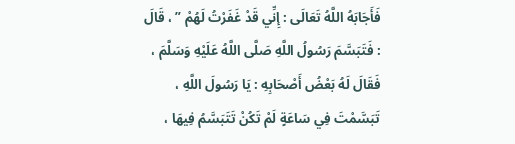فَأَجَابَهُ اللَّهُ تَعَالَى : إِنِّي قَدْ غَفَرْتُ لَهُمْ ” ، قَالَ : فَتَبَسَّمَ رَسُولُ اللَّهِ صَلَّى اللَّهُ عَلَيْهِ وَسَلَّمَ ، فَقَالَ لَهُ بَعْضُ أَصْحَابِهِ : يَا رَسُولَ اللَّهِ ، تَبَسَّمْتَ فِي سَاعَةٍ لَمْ تَكُنْ تَتَبَسَّمُ فِيهَا ،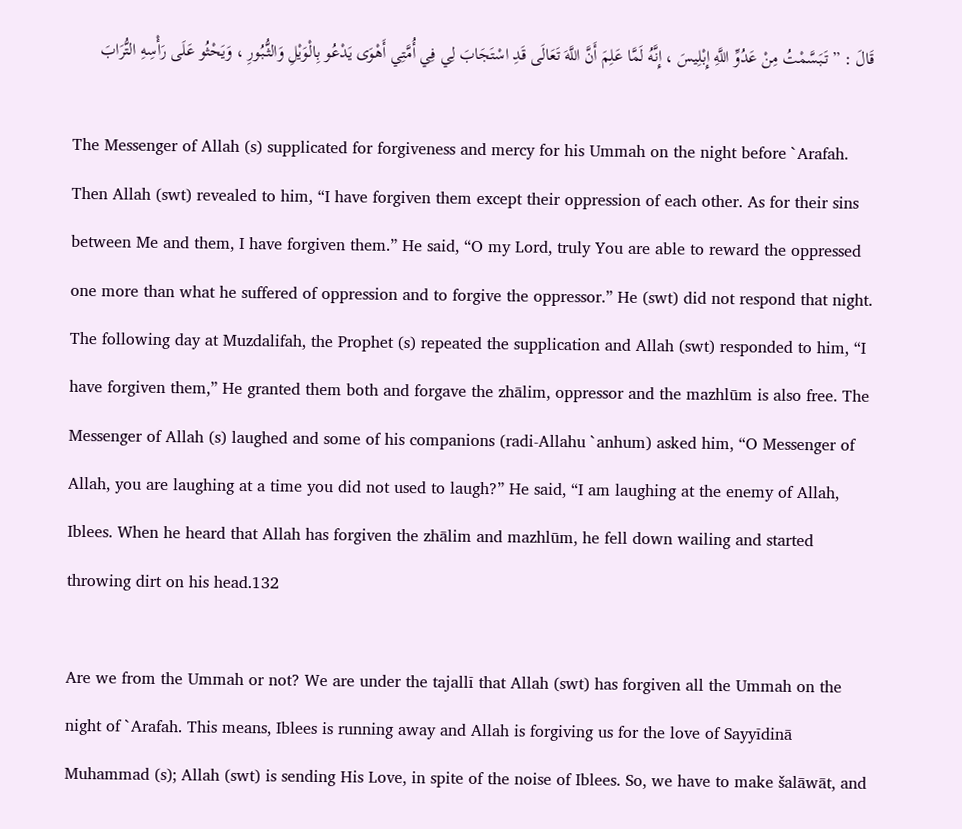قَالَ : ” تَبَسَّمْتُ مِنْ عَدُوِّ اللَّهِ إِبْلِيسَ ، إِنَّهُ لَمَّا عَلِمَ أَنَّ اللَّهَ تَعَالَى قَدِ اسْتَجَابَ لِي فِي أُمَّتِي أَهْوَى يَدْعُو بِالْوَيْلِ وَالثُّبُورِ ، وَيَحْثُو عَلَى رَأْسِهِ التُّرَابَ

The Messenger of Allah (s) supplicated for forgiveness and mercy for his Ummah on the night before `Arafah. Then Allah (swt) revealed to him, “I have forgiven them except their oppression of each other. As for their sins between Me and them, I have forgiven them.” He said, “O my Lord, truly You are able to reward the oppressed one more than what he suffered of oppression and to forgive the oppressor.” He (swt) did not respond that night. The following day at Muzdalifah, the Prophet (s) repeated the supplication and Allah (swt) responded to him, “I have forgiven them,” He granted them both and forgave the zhālim, oppressor and the mazhlūm is also free. The Messenger of Allah (s) laughed and some of his companions (radi-Allahu `anhum) asked him, “O Messenger of Allah, you are laughing at a time you did not used to laugh?” He said, “I am laughing at the enemy of Allah, Iblees. When he heard that Allah has forgiven the zhālim and mazhlūm, he fell down wailing and started throwing dirt on his head.132

Are we from the Ummah or not? We are under the tajallī that Allah (swt) has forgiven all the Ummah on the night of `Arafah. This means, Iblees is running away and Allah is forgiving us for the love of Sayyīdinā Muhammad (s); Allah (swt) is sending His Love, in spite of the noise of Iblees. So, we have to make šalāwāt, and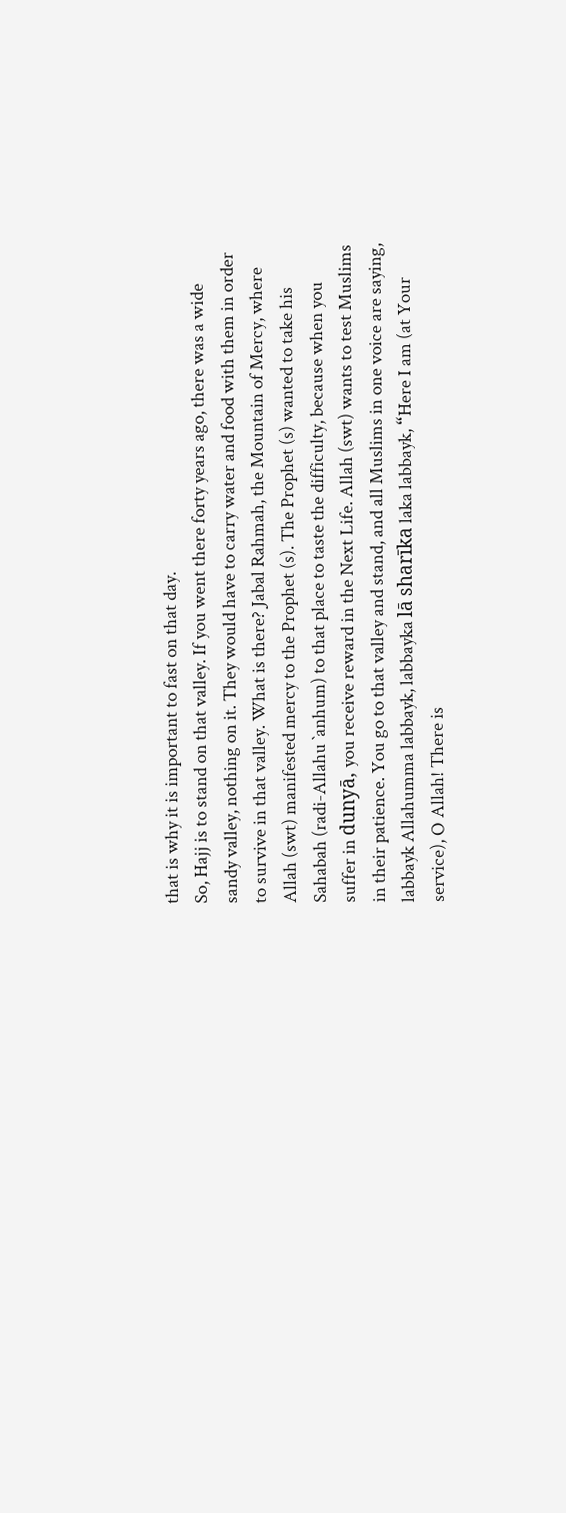that is why it is important to fast on that day.
So, Hajj is to stand on that valley. If you went there forty years ago, there was a wide sandy valley, nothing on it. They would have to carry water and food with them in order to survive in that valley. What is there? Jabal Rahmah, the Mountain of Mercy, where Allah (swt) manifested mercy to the Prophet (s). The Prophet (s) wanted to take his Sahabah (radi-Allahu `anhum) to that place to taste the difficulty, because when you suffer in dunyā, you receive reward in the Next Life. Allah (swt) wants to test Muslims in their patience. You go to that valley and stand, and all Muslims in one voice are saying, labbayk Allahumma labbayk, labbayka lā sharīka laka labbayk, “Here I am (at Your service), O Allah! There is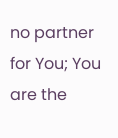no partner for You; You are the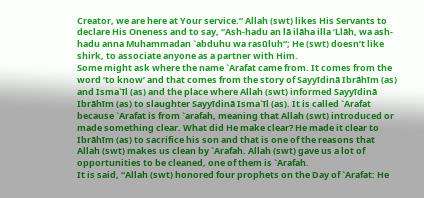Creator, we are here at Your service.” Allah (swt) likes His Servants to declare His Oneness and to say, “Ash-hadu an lā ilāha illa ’Llāh, wa ash-hadu anna Muhammadan `abduhu wa rasūluh“; He (swt) doesn’t like shirk, to associate anyone as a partner with Him.
Some might ask where the name `Arafat came from. It comes from the word ‘to know’ and that comes from the story of Sayyīdinā Ibrāhīm (as) and Isma`īl (as) and the place where Allah (swt) informed Sayyīdinā Ibrāhīm (as) to slaughter Sayyīdinā Isma`īl (as). It is called `Arafat because `Arafat is from `arafah, meaning that Allah (swt) introduced or made something clear. What did He make clear? He made it clear to Ibrāhīm (as) to sacrifice his son and that is one of the reasons that Allah (swt) makes us clean by `Arafah. Allah (swt) gave us a lot of opportunities to be cleaned, one of them is `Arafah.
It is said, “Allah (swt) honored four prophets on the Day of `Arafat: He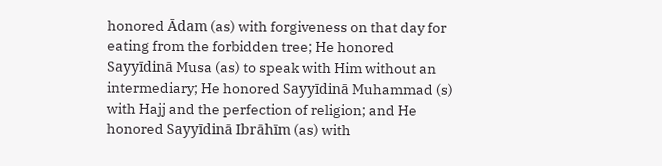honored Ādam (as) with forgiveness on that day for eating from the forbidden tree; He honored Sayyīdinā Musa (as) to speak with Him without an intermediary; He honored Sayyīdinā Muhammad (s) with Hajj and the perfection of religion; and He honored Sayyīdinā Ibrāhīm (as) with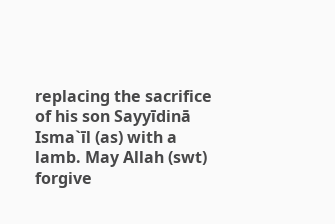replacing the sacrifice of his son Sayyīdinā Isma`īl (as) with a lamb. May Allah (swt) forgive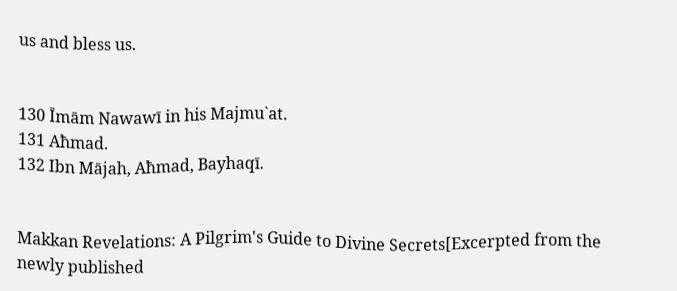us and bless us.


130 Īmām Nawawī in his Majmu`at.
131 Aħmad.
132 Ibn Mājah, Aħmad, Bayhaqī.


Makkan Revelations: A Pilgrim's Guide to Divine Secrets[Excerpted from the newly published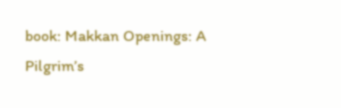book: Makkan Openings: A Pilgrim’s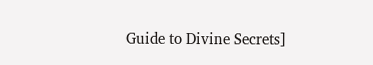Guide to Divine Secrets]